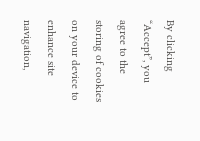By clicking “Accept”, you agree to the storing of cookies on your device to enhance site navigation,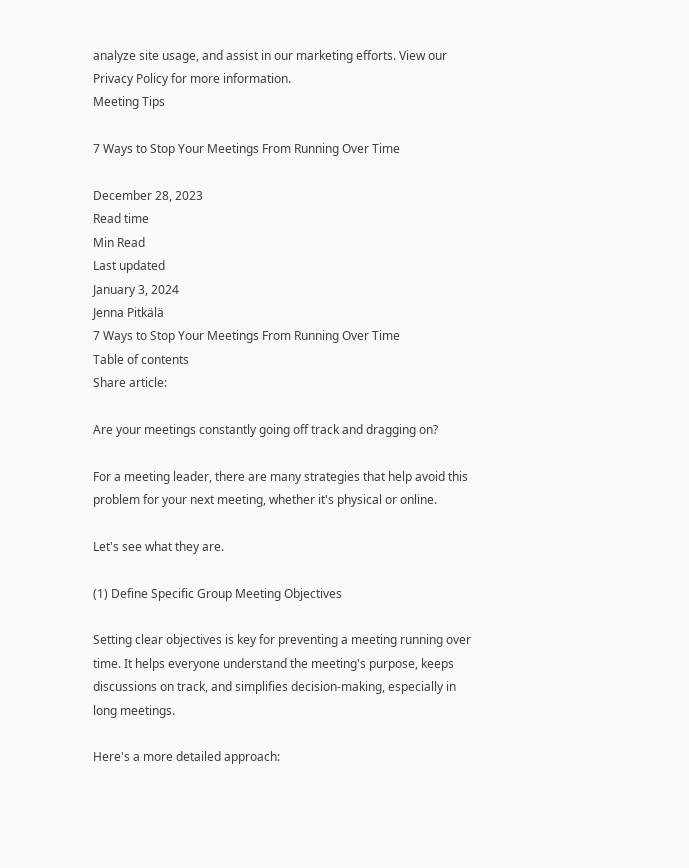analyze site usage, and assist in our marketing efforts. View our Privacy Policy for more information.
Meeting Tips

7 Ways to Stop Your Meetings From Running Over Time

December 28, 2023
Read time
Min Read
Last updated
January 3, 2024
Jenna Pitkälä
7 Ways to Stop Your Meetings From Running Over Time
Table of contents
Share article:

Are your meetings constantly going off track and dragging on?

For a meeting leader, there are many strategies that help avoid this problem for your next meeting, whether it's physical or online.

Let's see what they are.

(1) Define Specific Group Meeting Objectives

Setting clear objectives is key for preventing a meeting running over time. It helps everyone understand the meeting's purpose, keeps discussions on track, and simplifies decision-making, especially in long meetings.

Here's a more detailed approach: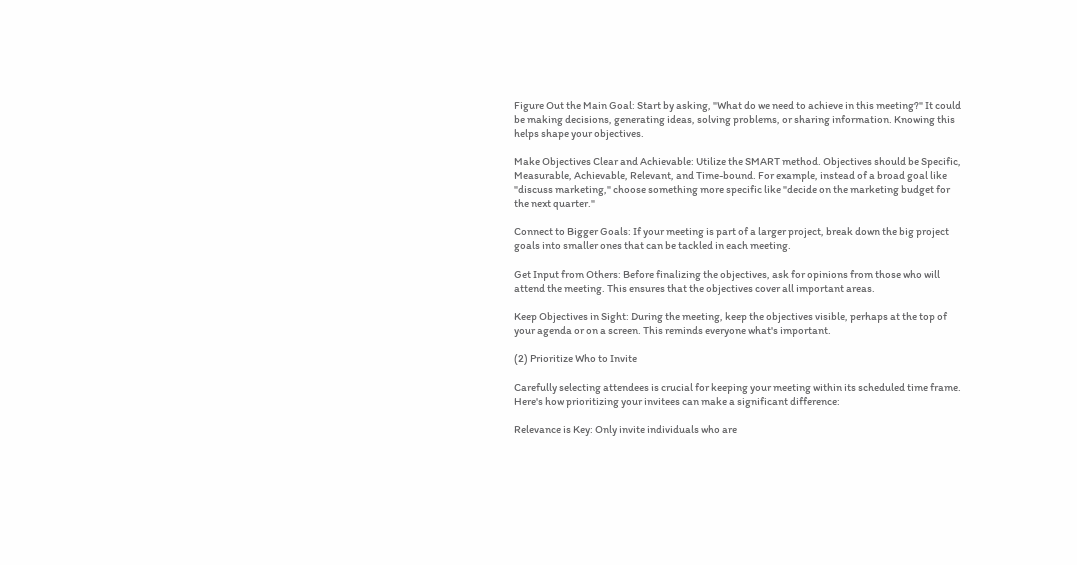Figure Out the Main Goal: Start by asking, "What do we need to achieve in this meeting?" It could be making decisions, generating ideas, solving problems, or sharing information. Knowing this helps shape your objectives.

Make Objectives Clear and Achievable: Utilize the SMART method. Objectives should be Specific, Measurable, Achievable, Relevant, and Time-bound. For example, instead of a broad goal like "discuss marketing," choose something more specific like "decide on the marketing budget for the next quarter."

Connect to Bigger Goals: If your meeting is part of a larger project, break down the big project goals into smaller ones that can be tackled in each meeting.

Get Input from Others: Before finalizing the objectives, ask for opinions from those who will attend the meeting. This ensures that the objectives cover all important areas.

Keep Objectives in Sight: During the meeting, keep the objectives visible, perhaps at the top of your agenda or on a screen. This reminds everyone what's important.

(2) Prioritize Who to Invite

Carefully selecting attendees is crucial for keeping your meeting within its scheduled time frame. Here's how prioritizing your invitees can make a significant difference:

Relevance is Key: Only invite individuals who are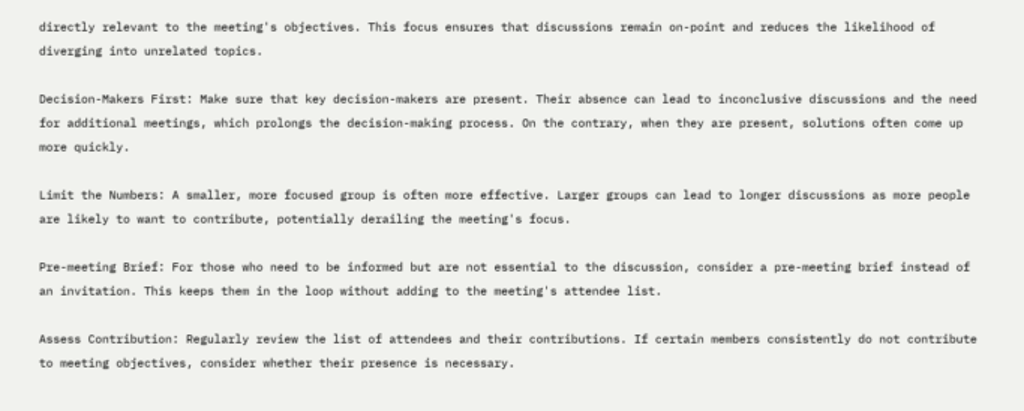directly relevant to the meeting's objectives. This focus ensures that discussions remain on-point and reduces the likelihood of diverging into unrelated topics.

Decision-Makers First: Make sure that key decision-makers are present. Their absence can lead to inconclusive discussions and the need for additional meetings, which prolongs the decision-making process. On the contrary, when they are present, solutions often come up more quickly.

Limit the Numbers: A smaller, more focused group is often more effective. Larger groups can lead to longer discussions as more people are likely to want to contribute, potentially derailing the meeting's focus.

Pre-meeting Brief: For those who need to be informed but are not essential to the discussion, consider a pre-meeting brief instead of an invitation. This keeps them in the loop without adding to the meeting's attendee list.

Assess Contribution: Regularly review the list of attendees and their contributions. If certain members consistently do not contribute to meeting objectives, consider whether their presence is necessary.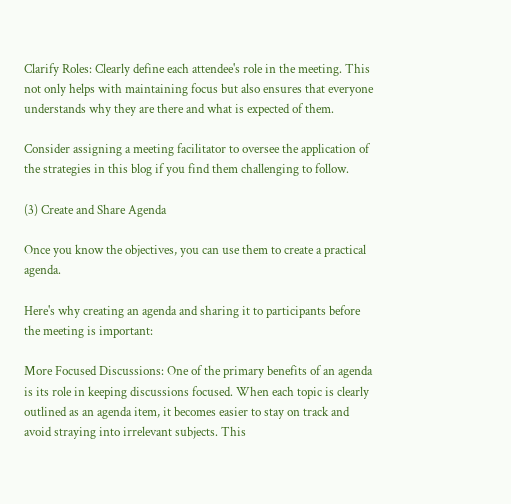Clarify Roles: Clearly define each attendee's role in the meeting. This not only helps with maintaining focus but also ensures that everyone understands why they are there and what is expected of them.

Consider assigning a meeting facilitator to oversee the application of the strategies in this blog if you find them challenging to follow.

(3) Create and Share Agenda

Once you know the objectives, you can use them to create a practical agenda.

Here's why creating an agenda and sharing it to participants before the meeting is important:

More Focused Discussions: One of the primary benefits of an agenda is its role in keeping discussions focused. When each topic is clearly outlined as an agenda item, it becomes easier to stay on track and avoid straying into irrelevant subjects. This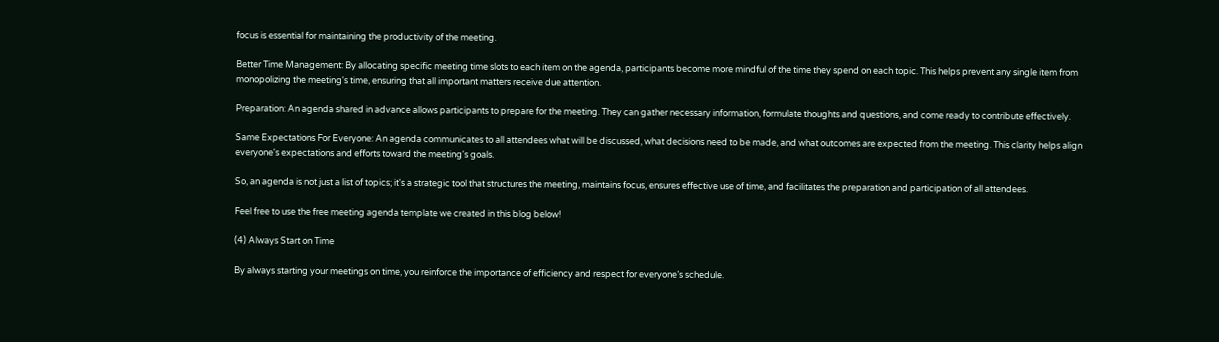focus is essential for maintaining the productivity of the meeting.

Better Time Management: By allocating specific meeting time slots to each item on the agenda, participants become more mindful of the time they spend on each topic. This helps prevent any single item from monopolizing the meeting's time, ensuring that all important matters receive due attention.

Preparation: An agenda shared in advance allows participants to prepare for the meeting. They can gather necessary information, formulate thoughts and questions, and come ready to contribute effectively.

Same Expectations For Everyone: An agenda communicates to all attendees what will be discussed, what decisions need to be made, and what outcomes are expected from the meeting. This clarity helps align everyone's expectations and efforts toward the meeting's goals.

So, an agenda is not just a list of topics; it's a strategic tool that structures the meeting, maintains focus, ensures effective use of time, and facilitates the preparation and participation of all attendees.

Feel free to use the free meeting agenda template we created in this blog below!

(4) Always Start on Time

By always starting your meetings on time, you reinforce the importance of efficiency and respect for everyone’s schedule.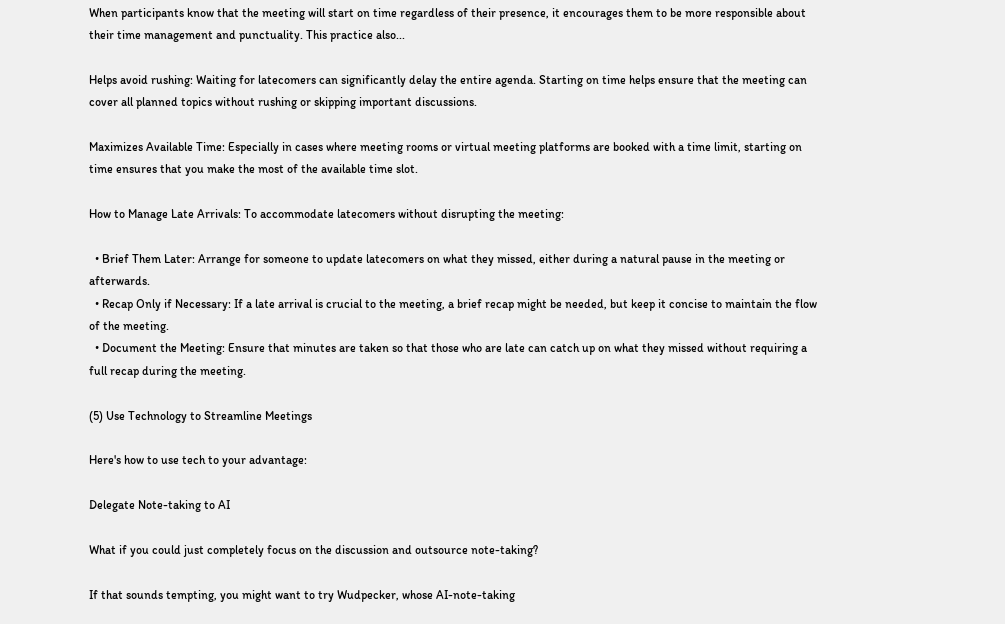When participants know that the meeting will start on time regardless of their presence, it encourages them to be more responsible about their time management and punctuality. This practice also...

Helps avoid rushing: Waiting for latecomers can significantly delay the entire agenda. Starting on time helps ensure that the meeting can cover all planned topics without rushing or skipping important discussions.

Maximizes Available Time: Especially in cases where meeting rooms or virtual meeting platforms are booked with a time limit, starting on time ensures that you make the most of the available time slot.

How to Manage Late Arrivals: To accommodate latecomers without disrupting the meeting:

  • Brief Them Later: Arrange for someone to update latecomers on what they missed, either during a natural pause in the meeting or afterwards.
  • Recap Only if Necessary: If a late arrival is crucial to the meeting, a brief recap might be needed, but keep it concise to maintain the flow of the meeting.
  • Document the Meeting: Ensure that minutes are taken so that those who are late can catch up on what they missed without requiring a full recap during the meeting.

(5) Use Technology to Streamline Meetings

Here's how to use tech to your advantage:

Delegate Note-taking to AI

What if you could just completely focus on the discussion and outsource note-taking?

If that sounds tempting, you might want to try Wudpecker, whose AI-note-taking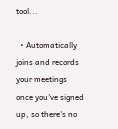tool...

  • Automatically joins and records your meetings once you've signed up, so there's no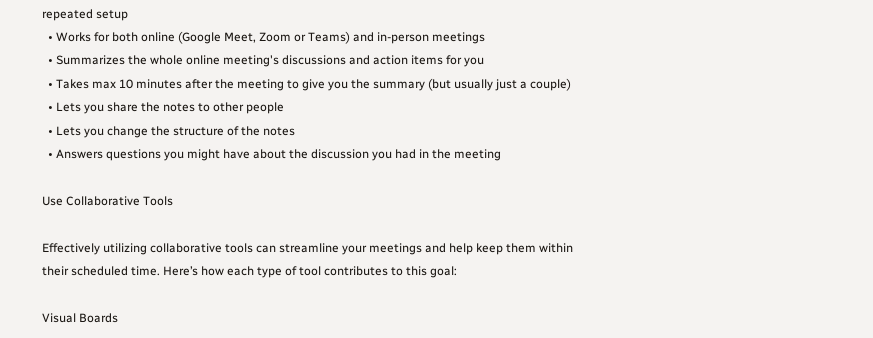repeated setup
  • Works for both online (Google Meet, Zoom or Teams) and in-person meetings
  • Summarizes the whole online meeting's discussions and action items for you
  • Takes max 10 minutes after the meeting to give you the summary (but usually just a couple)
  • Lets you share the notes to other people
  • Lets you change the structure of the notes
  • Answers questions you might have about the discussion you had in the meeting

Use Collaborative Tools

Effectively utilizing collaborative tools can streamline your meetings and help keep them within their scheduled time. Here’s how each type of tool contributes to this goal:

Visual Boards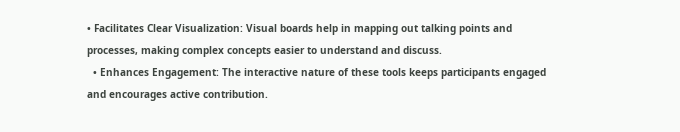• Facilitates Clear Visualization: Visual boards help in mapping out talking points and processes, making complex concepts easier to understand and discuss.
  • Enhances Engagement: The interactive nature of these tools keeps participants engaged and encourages active contribution.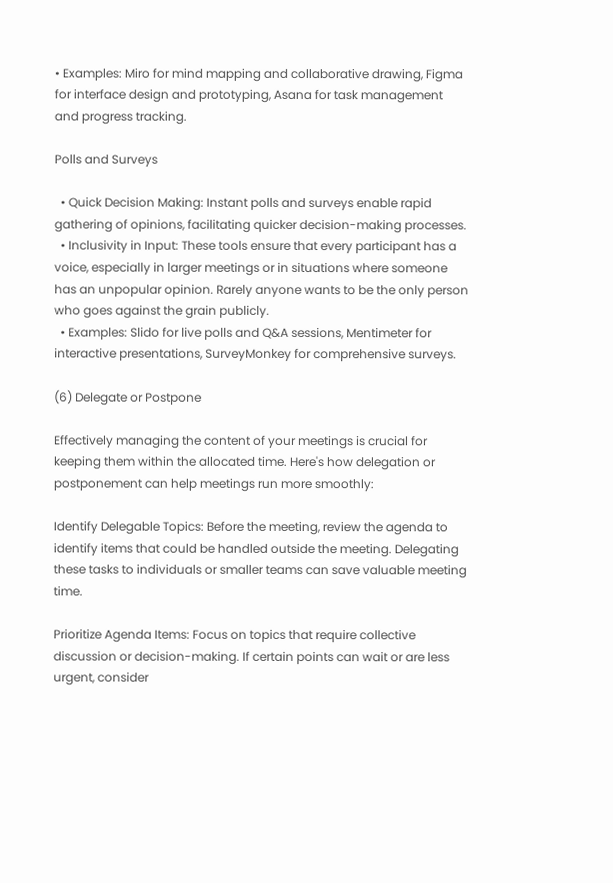• Examples: Miro for mind mapping and collaborative drawing, Figma for interface design and prototyping, Asana for task management and progress tracking.

Polls and Surveys

  • Quick Decision Making: Instant polls and surveys enable rapid gathering of opinions, facilitating quicker decision-making processes.
  • Inclusivity in Input: These tools ensure that every participant has a voice, especially in larger meetings or in situations where someone has an unpopular opinion. Rarely anyone wants to be the only person who goes against the grain publicly.
  • Examples: Slido for live polls and Q&A sessions, Mentimeter for interactive presentations, SurveyMonkey for comprehensive surveys.

(6) Delegate or Postpone

Effectively managing the content of your meetings is crucial for keeping them within the allocated time. Here's how delegation or postponement can help meetings run more smoothly:

Identify Delegable Topics: Before the meeting, review the agenda to identify items that could be handled outside the meeting. Delegating these tasks to individuals or smaller teams can save valuable meeting time.

Prioritize Agenda Items: Focus on topics that require collective discussion or decision-making. If certain points can wait or are less urgent, consider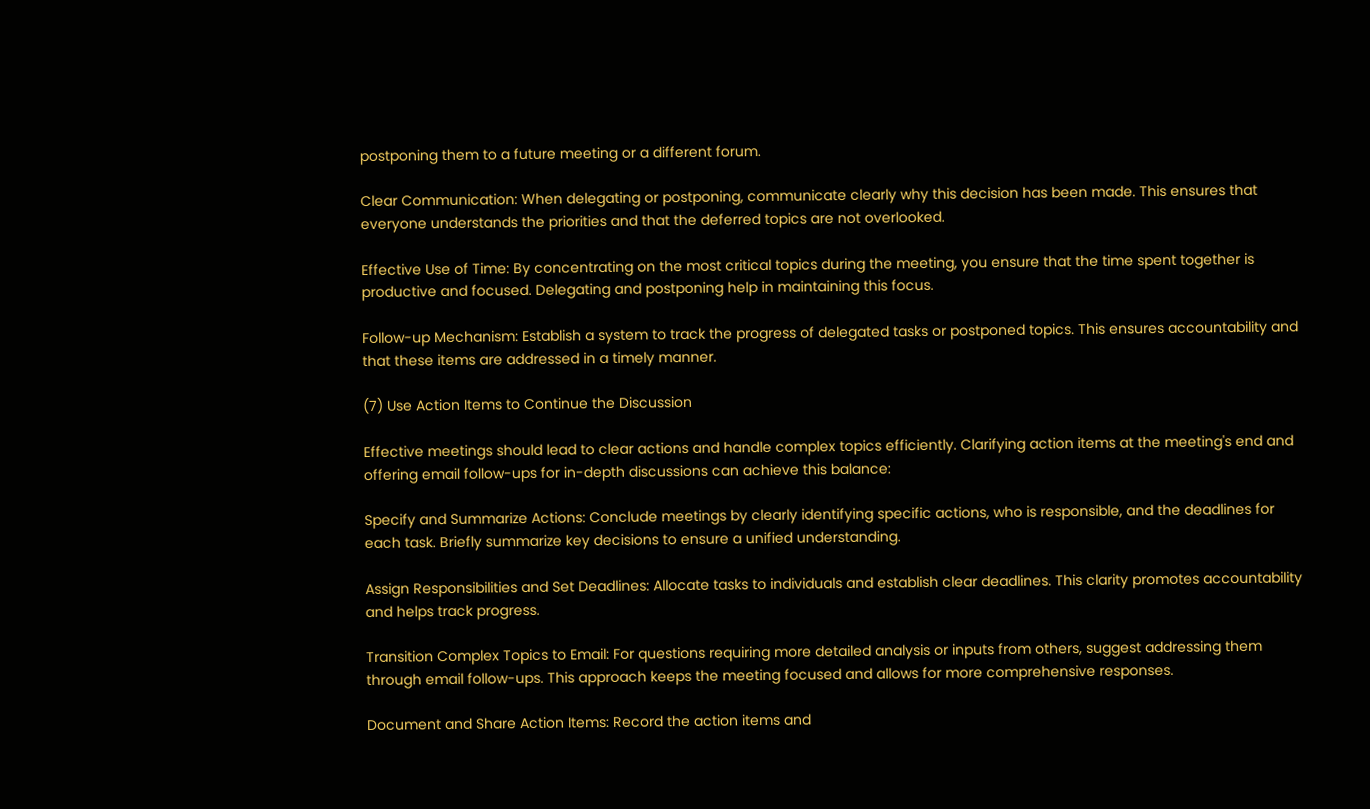postponing them to a future meeting or a different forum.

Clear Communication: When delegating or postponing, communicate clearly why this decision has been made. This ensures that everyone understands the priorities and that the deferred topics are not overlooked.

Effective Use of Time: By concentrating on the most critical topics during the meeting, you ensure that the time spent together is productive and focused. Delegating and postponing help in maintaining this focus.

Follow-up Mechanism: Establish a system to track the progress of delegated tasks or postponed topics. This ensures accountability and that these items are addressed in a timely manner.

(7) Use Action Items to Continue the Discussion

Effective meetings should lead to clear actions and handle complex topics efficiently. Clarifying action items at the meeting's end and offering email follow-ups for in-depth discussions can achieve this balance:

Specify and Summarize Actions: Conclude meetings by clearly identifying specific actions, who is responsible, and the deadlines for each task. Briefly summarize key decisions to ensure a unified understanding.

Assign Responsibilities and Set Deadlines: Allocate tasks to individuals and establish clear deadlines. This clarity promotes accountability and helps track progress.

Transition Complex Topics to Email: For questions requiring more detailed analysis or inputs from others, suggest addressing them through email follow-ups. This approach keeps the meeting focused and allows for more comprehensive responses.

Document and Share Action Items: Record the action items and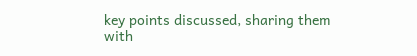key points discussed, sharing them with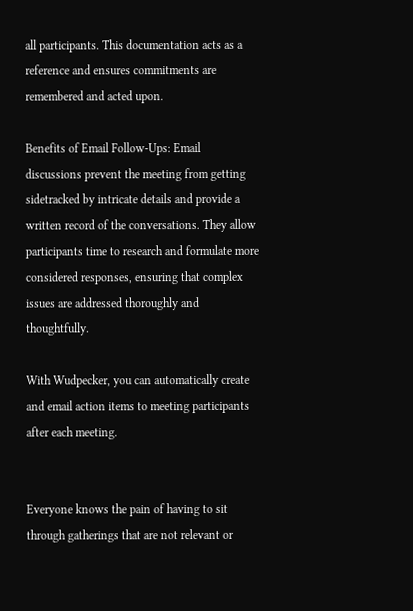all participants. This documentation acts as a reference and ensures commitments are remembered and acted upon.

Benefits of Email Follow-Ups: Email discussions prevent the meeting from getting sidetracked by intricate details and provide a written record of the conversations. They allow participants time to research and formulate more considered responses, ensuring that complex issues are addressed thoroughly and thoughtfully.

With Wudpecker, you can automatically create and email action items to meeting participants after each meeting.


Everyone knows the pain of having to sit through gatherings that are not relevant or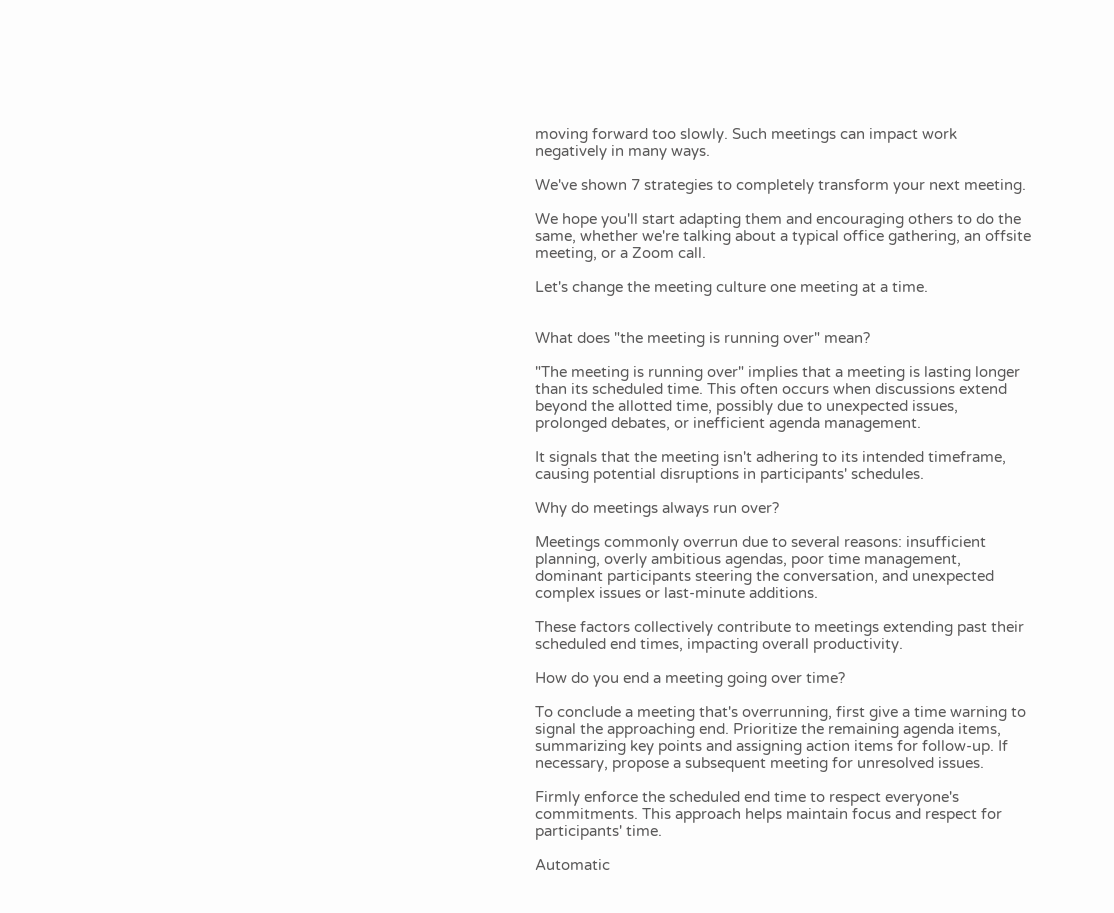moving forward too slowly. Such meetings can impact work negatively in many ways.

We've shown 7 strategies to completely transform your next meeting.

We hope you'll start adapting them and encouraging others to do the same, whether we're talking about a typical office gathering, an offsite meeting, or a Zoom call.

Let's change the meeting culture one meeting at a time.


What does "the meeting is running over" mean?

"The meeting is running over" implies that a meeting is lasting longer than its scheduled time. This often occurs when discussions extend beyond the allotted time, possibly due to unexpected issues, prolonged debates, or inefficient agenda management.

It signals that the meeting isn't adhering to its intended timeframe, causing potential disruptions in participants' schedules.

Why do meetings always run over?

Meetings commonly overrun due to several reasons: insufficient planning, overly ambitious agendas, poor time management, dominant participants steering the conversation, and unexpected complex issues or last-minute additions.

These factors collectively contribute to meetings extending past their scheduled end times, impacting overall productivity.

How do you end a meeting going over time?

To conclude a meeting that's overrunning, first give a time warning to signal the approaching end. Prioritize the remaining agenda items, summarizing key points and assigning action items for follow-up. If necessary, propose a subsequent meeting for unresolved issues.

Firmly enforce the scheduled end time to respect everyone's commitments. This approach helps maintain focus and respect for participants' time.

Automatic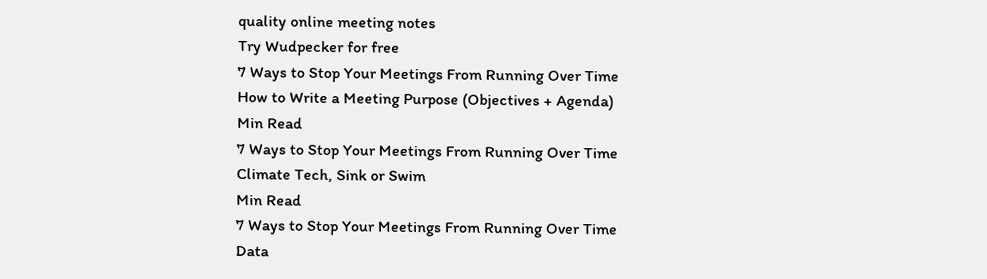quality online meeting notes
Try Wudpecker for free
7 Ways to Stop Your Meetings From Running Over Time
How to Write a Meeting Purpose (Objectives + Agenda)
Min Read
7 Ways to Stop Your Meetings From Running Over Time
Climate Tech, Sink or Swim
Min Read
7 Ways to Stop Your Meetings From Running Over Time
Data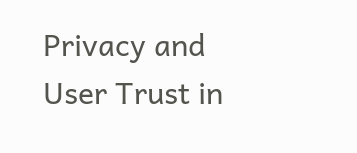Privacy and User Trust in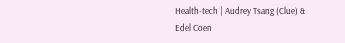Health-tech | Audrey Tsang (Clue) & Edel Coen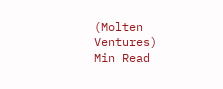(Molten Ventures)
Min Read